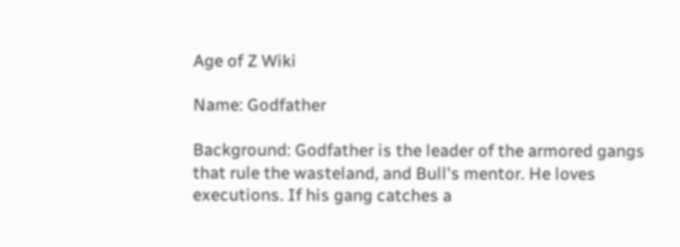Age of Z Wiki

Name: Godfather

Background: Godfather is the leader of the armored gangs that rule the wasteland, and Bull's mentor. He loves executions. If his gang catches a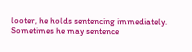looter, he holds sentencing immediately. Sometimes he may sentence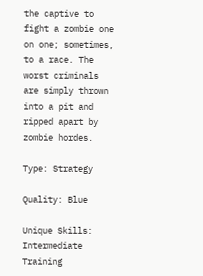the captive to fight a zombie one on one; sometimes, to a race. The worst criminals are simply thrown into a pit and ripped apart by zombie hordes.

Type: Strategy

Quality: Blue

Unique Skills: Intermediate Training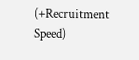(+Recruitment Speed)